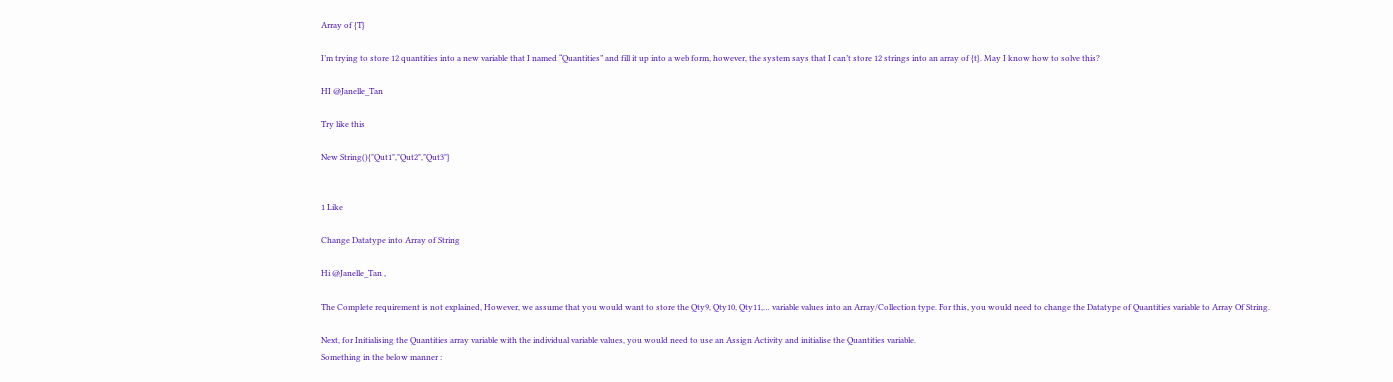Array of {T}

I’m trying to store 12 quantities into a new variable that I named “Quantities” and fill it up into a web form, however, the system says that I can’t store 12 strings into an array of {t}. May I know how to solve this?

HI @Janelle_Tan

Try like this

New String(){"Qut1","Qut2","Qut3"}


1 Like

Change Datatype into Array of String

Hi @Janelle_Tan ,

The Complete requirement is not explained, However, we assume that you would want to store the Qty9, Qty10, Qty11,… variable values into an Array/Collection type. For this, you would need to change the Datatype of Quantities variable to Array Of String.

Next, for Initialising the Quantities array variable with the individual variable values, you would need to use an Assign Activity and initialise the Quantities variable.
Something in the below manner :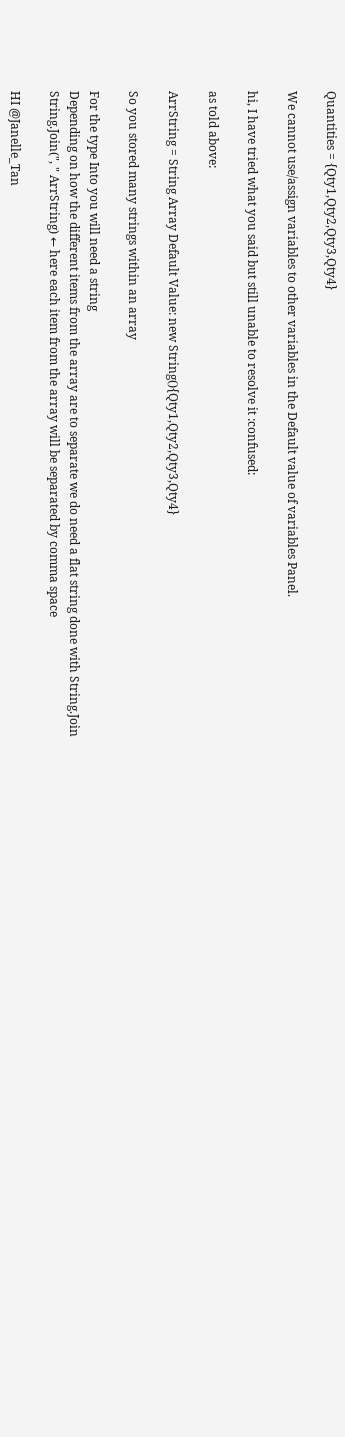Quantities = {Qty1,Qty2,Qty3,Qty4}

We cannot use/assign variables to other variables in the Default value of variables Panel.

hi, I have tried what you said but still unable to resolve it :confused:

as told above:

ArrString = String Array Default Value: new String(){Qty1,Qty2,Qty3,Qty4}

So you stored many strings within an array

For the type Into you will need a string
Depending on how the different items from the array are to separate we do need a flat string done with String.Join
String.Join(", " ArrString) ← here each item from the array will be separated by comma space

HI @Janelle_Tan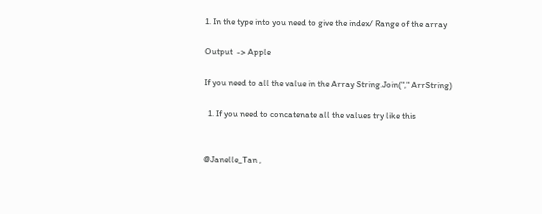1. In the type into you need to give the index/ Range of the array

Output  -> Apple

If you need to all the value in the Array String.Join("," ArrString)

  1. If you need to concatenate all the values try like this


@Janelle_Tan ,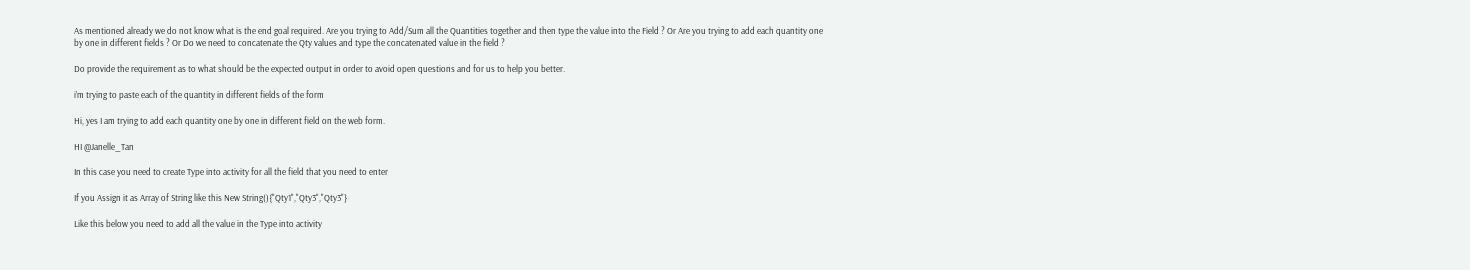As mentioned already we do not know what is the end goal required. Are you trying to Add/Sum all the Quantities together and then type the value into the Field ? Or Are you trying to add each quantity one by one in different fields ? Or Do we need to concatenate the Qty values and type the concatenated value in the field ?

Do provide the requirement as to what should be the expected output in order to avoid open questions and for us to help you better.

i’m trying to paste each of the quantity in different fields of the form

Hi, yes I am trying to add each quantity one by one in different field on the web form.

HI @Janelle_Tan

In this case you need to create Type into activity for all the field that you need to enter

If you Assign it as Array of String like this New String(){"Qty1","Qty3","Qty3"}

Like this below you need to add all the value in the Type into activity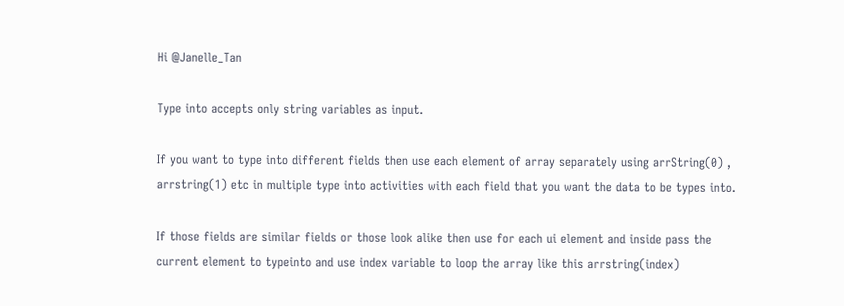Hi @Janelle_Tan

Type into accepts only string variables as input.

If you want to type into different fields then use each element of array separately using arrString(0) , arrstring(1) etc in multiple type into activities with each field that you want the data to be types into.

If those fields are similar fields or those look alike then use for each ui element and inside pass the current element to typeinto and use index variable to loop the array like this arrstring(index)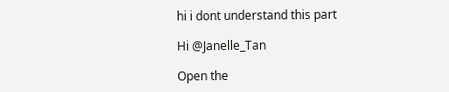hi i dont understand this part

Hi @Janelle_Tan

Open the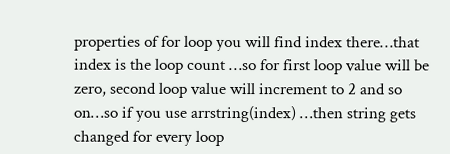properties of for loop you will find index there…that index is the loop count …so for first loop value will be zero, second loop value will increment to 2 and so on…so if you use arrstring(index) …then string gets changed for every loop